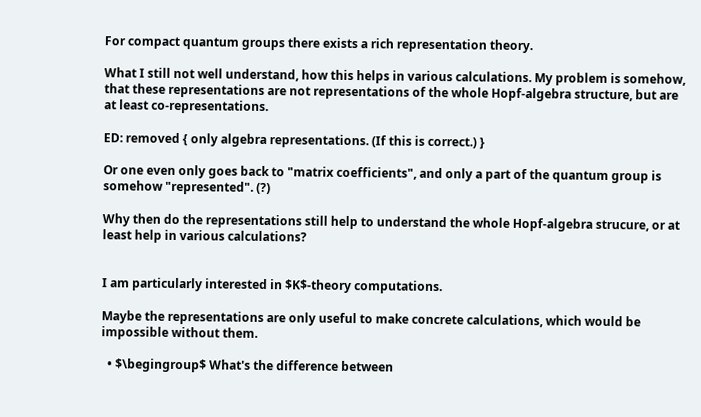For compact quantum groups there exists a rich representation theory.

What I still not well understand, how this helps in various calculations. My problem is somehow, that these representations are not representations of the whole Hopf-algebra structure, but are at least co-representations.

ED: removed { only algebra representations. (If this is correct.) }

Or one even only goes back to "matrix coefficients", and only a part of the quantum group is somehow "represented". (?)

Why then do the representations still help to understand the whole Hopf-algebra strucure, or at least help in various calculations?


I am particularly interested in $K$-theory computations.

Maybe the representations are only useful to make concrete calculations, which would be impossible without them.

  • $\begingroup$ What's the difference between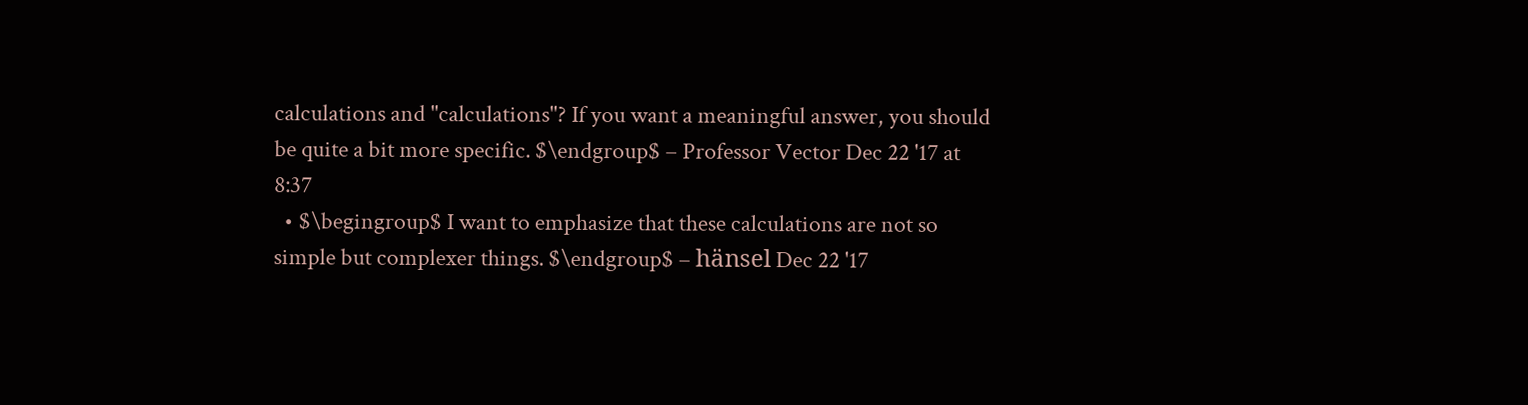calculations and "calculations"? If you want a meaningful answer, you should be quite a bit more specific. $\endgroup$ – Professor Vector Dec 22 '17 at 8:37
  • $\begingroup$ I want to emphasize that these calculations are not so simple but complexer things. $\endgroup$ – hänsel Dec 22 '17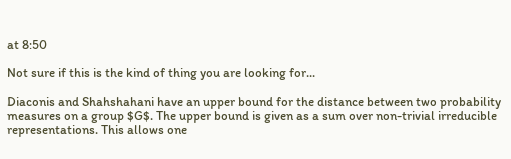at 8:50

Not sure if this is the kind of thing you are looking for...

Diaconis and Shahshahani have an upper bound for the distance between two probability measures on a group $G$. The upper bound is given as a sum over non-trivial irreducible representations. This allows one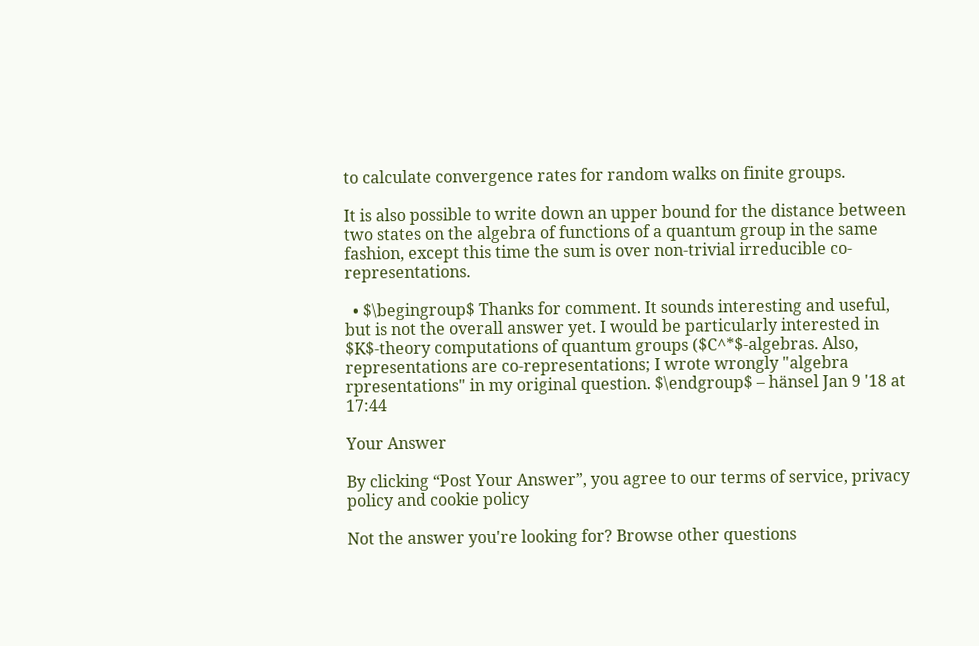to calculate convergence rates for random walks on finite groups.

It is also possible to write down an upper bound for the distance between two states on the algebra of functions of a quantum group in the same fashion, except this time the sum is over non-trivial irreducible co-representations.

  • $\begingroup$ Thanks for comment. It sounds interesting and useful, but is not the overall answer yet. I would be particularly interested in $K$-theory computations of quantum groups ($C^*$-algebras. Also, representations are co-representations; I wrote wrongly "algebra rpresentations" in my original question. $\endgroup$ – hänsel Jan 9 '18 at 17:44

Your Answer

By clicking “Post Your Answer”, you agree to our terms of service, privacy policy and cookie policy

Not the answer you're looking for? Browse other questions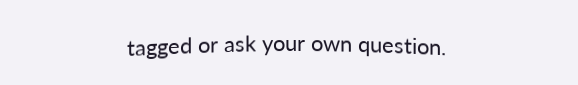tagged or ask your own question.